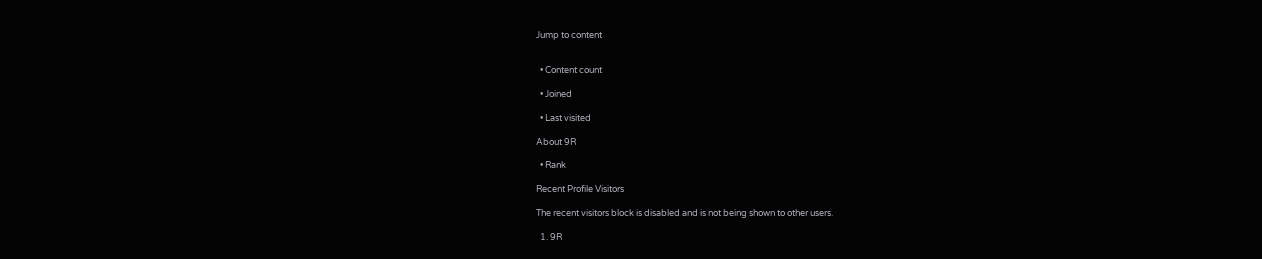Jump to content


  • Content count

  • Joined

  • Last visited

About 9R

  • Rank

Recent Profile Visitors

The recent visitors block is disabled and is not being shown to other users.

  1. 9R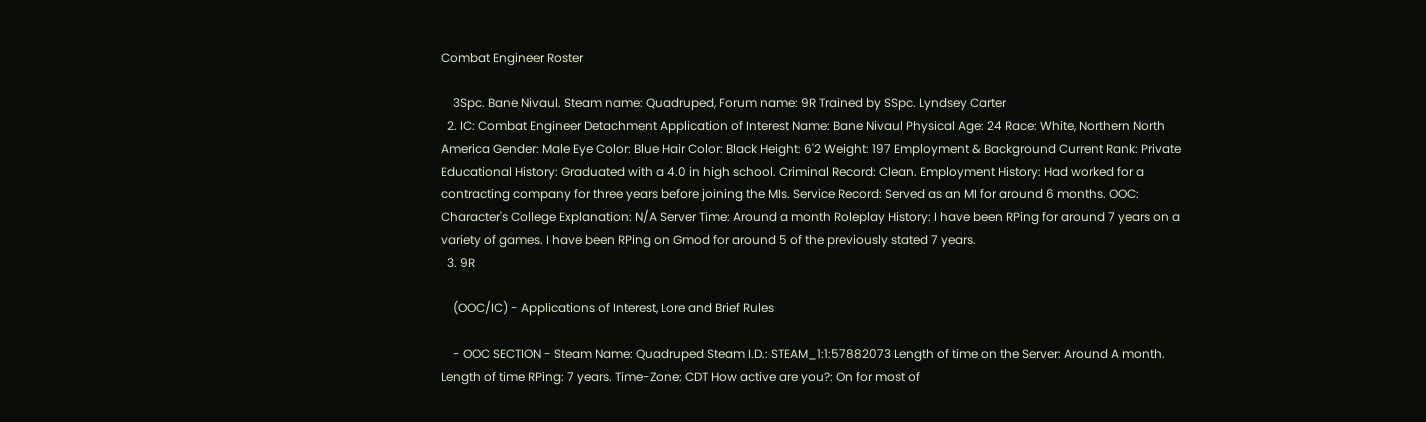Combat Engineer Roster

    3Spc. Bane Nivaul. Steam name: Quadruped, Forum name: 9R Trained by SSpc. Lyndsey Carter
  2. IC: Combat Engineer Detachment Application of Interest Name: Bane Nivaul Physical Age: 24 Race: White, Northern North America Gender: Male Eye Color: Blue Hair Color: Black Height: 6'2 Weight: 197 Employment & Background Current Rank: Private Educational History: Graduated with a 4.0 in high school. Criminal Record: Clean. Employment History: Had worked for a contracting company for three years before joining the MIs. Service Record: Served as an MI for around 6 months. OOC: Character's College Explanation: N/A Server Time: Around a month Roleplay History: I have been RPing for around 7 years on a variety of games. I have been RPing on Gmod for around 5 of the previously stated 7 years.
  3. 9R

    (OOC/IC) - Applications of Interest, Lore and Brief Rules

    - OOC SECTION - Steam Name: Quadruped Steam I.D.: STEAM_1:1:57882073 Length of time on the Server: Around A month. Length of time RPing: 7 years. Time-Zone: CDT How active are you?: On for most of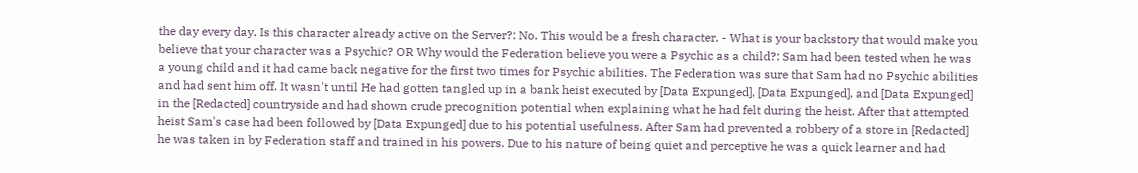the day every day. Is this character already active on the Server?: No. This would be a fresh character. - What is your backstory that would make you believe that your character was a Psychic? OR Why would the Federation believe you were a Psychic as a child?: Sam had been tested when he was a young child and it had came back negative for the first two times for Psychic abilities. The Federation was sure that Sam had no Psychic abilities and had sent him off. It wasn't until He had gotten tangled up in a bank heist executed by [Data Expunged], [Data Expunged], and [Data Expunged] in the [Redacted] countryside and had shown crude precognition potential when explaining what he had felt during the heist. After that attempted heist Sam's case had been followed by [Data Expunged] due to his potential usefulness. After Sam had prevented a robbery of a store in [Redacted] he was taken in by Federation staff and trained in his powers. Due to his nature of being quiet and perceptive he was a quick learner and had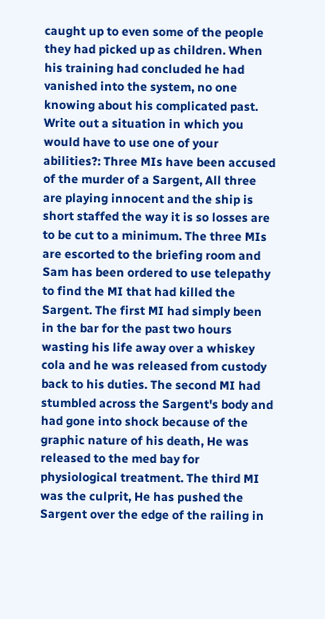caught up to even some of the people they had picked up as children. When his training had concluded he had vanished into the system, no one knowing about his complicated past. Write out a situation in which you would have to use one of your abilities?: Three MIs have been accused of the murder of a Sargent, All three are playing innocent and the ship is short staffed the way it is so losses are to be cut to a minimum. The three MIs are escorted to the briefing room and Sam has been ordered to use telepathy to find the MI that had killed the Sargent. The first MI had simply been in the bar for the past two hours wasting his life away over a whiskey cola and he was released from custody back to his duties. The second MI had stumbled across the Sargent's body and had gone into shock because of the graphic nature of his death, He was released to the med bay for physiological treatment. The third MI was the culprit, He has pushed the Sargent over the edge of the railing in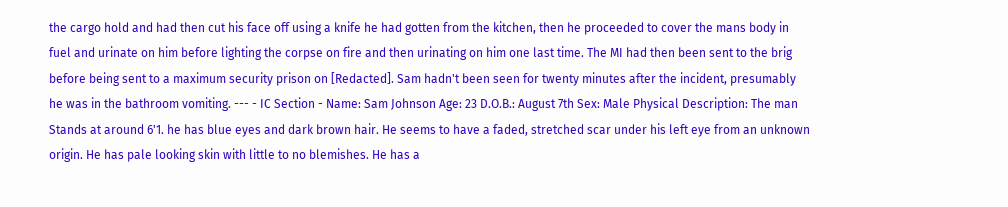the cargo hold and had then cut his face off using a knife he had gotten from the kitchen, then he proceeded to cover the mans body in fuel and urinate on him before lighting the corpse on fire and then urinating on him one last time. The MI had then been sent to the brig before being sent to a maximum security prison on [Redacted]. Sam hadn't been seen for twenty minutes after the incident, presumably he was in the bathroom vomiting. --- - IC Section - Name: Sam Johnson Age: 23 D.O.B.: August 7th Sex: Male Physical Description: The man Stands at around 6'1. he has blue eyes and dark brown hair. He seems to have a faded, stretched scar under his left eye from an unknown origin. He has pale looking skin with little to no blemishes. He has a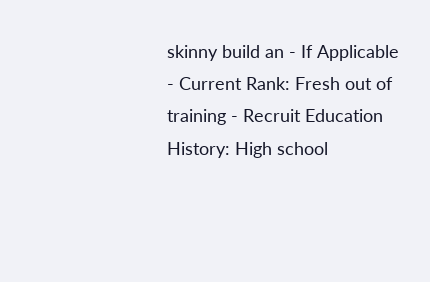skinny build an - If Applicable - Current Rank: Fresh out of training - Recruit Education History: High school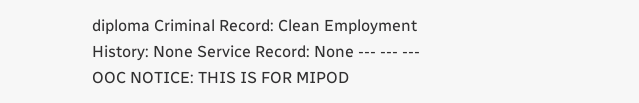diploma Criminal Record: Clean Employment History: None Service Record: None --- --- --- OOC NOTICE: THIS IS FOR MIPOD